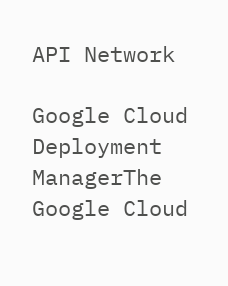API Network

Google Cloud Deployment ManagerThe Google Cloud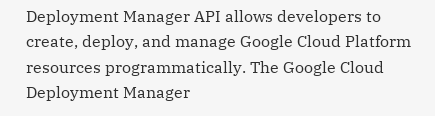Deployment Manager API allows developers to create, deploy, and manage Google Cloud Platform resources programmatically. The Google Cloud Deployment Manager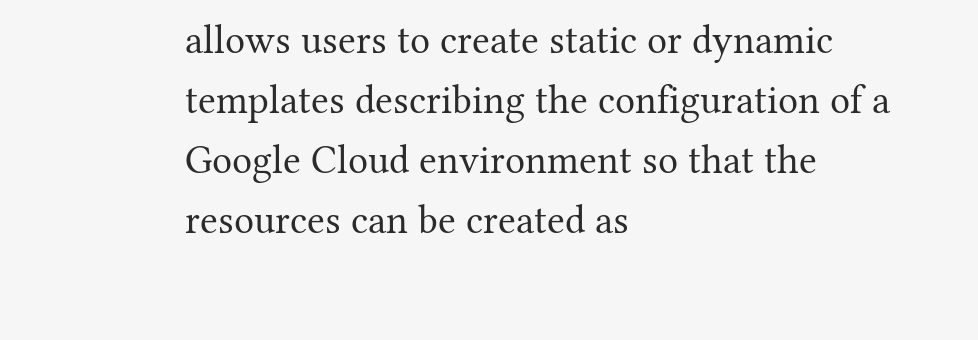allows users to create static or dynamic templates describing the configuration of a Google Cloud environment so that the resources can be created as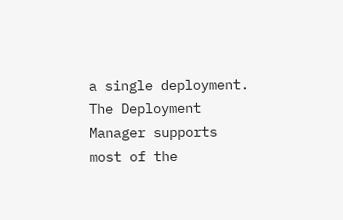a single deployment. The Deployment Manager supports most of the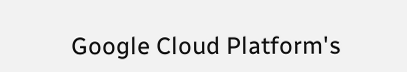Google Cloud Platform's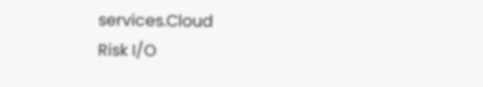services.Cloud
Risk I/O